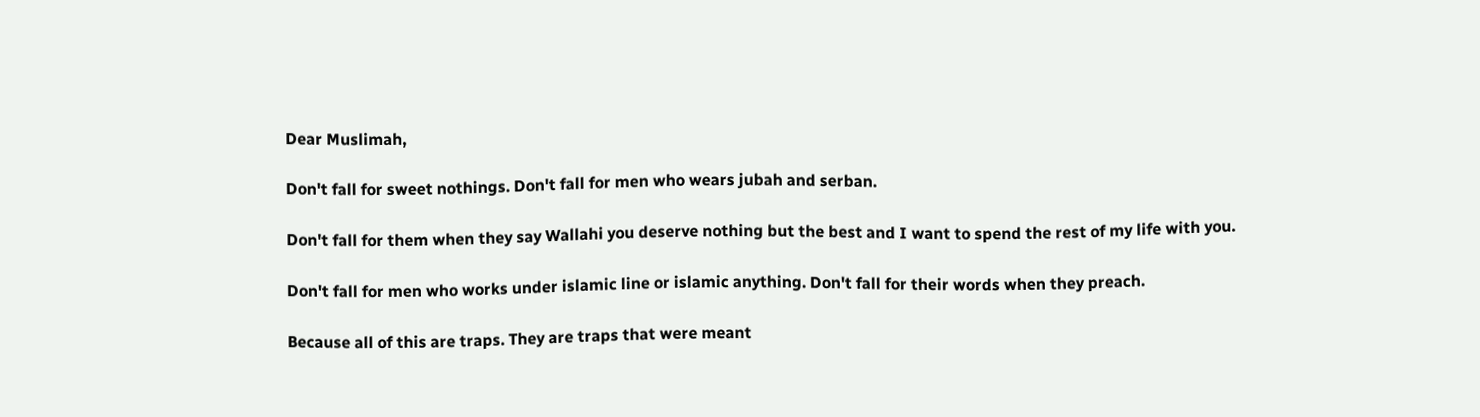Dear Muslimah,

Don't fall for sweet nothings. Don't fall for men who wears jubah and serban.

Don't fall for them when they say Wallahi you deserve nothing but the best and I want to spend the rest of my life with you.

Don't fall for men who works under islamic line or islamic anything. Don't fall for their words when they preach.

Because all of this are traps. They are traps that were meant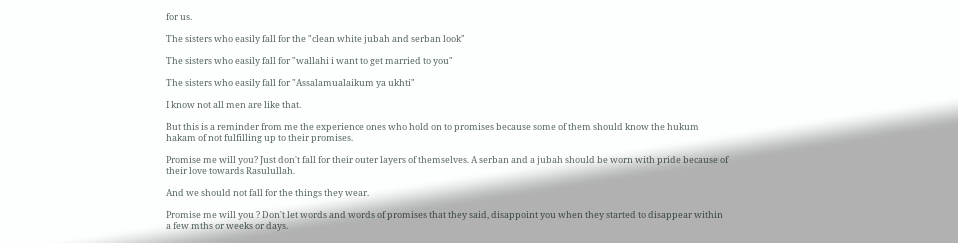for us.

The sisters who easily fall for the "clean white jubah and serban look"

The sisters who easily fall for "wallahi i want to get married to you"

The sisters who easily fall for "Assalamualaikum ya ukhti"

I know not all men are like that.

But this is a reminder from me the experience ones who hold on to promises because some of them should know the hukum hakam of not fulfilling up to their promises.

Promise me will you? Just don't fall for their outer layers of themselves. A serban and a jubah should be worn with pride because of their love towards Rasulullah.

And we should not fall for the things they wear.

Promise me will you ? Don't let words and words of promises that they said, disappoint you when they started to disappear within a few mths or weeks or days.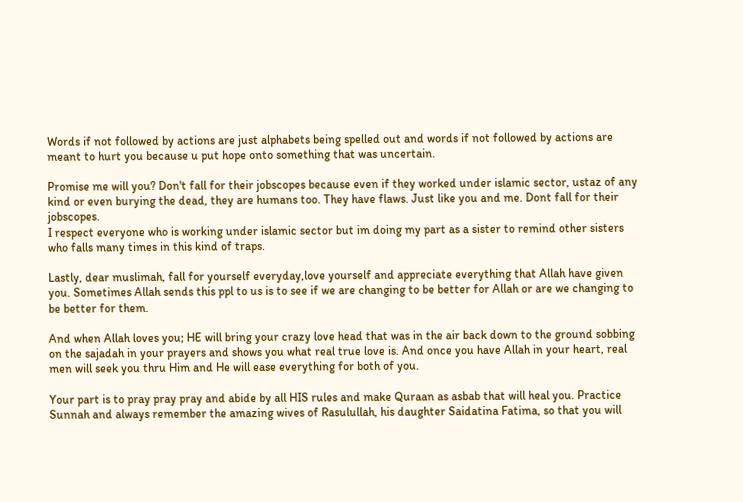Words if not followed by actions are just alphabets being spelled out and words if not followed by actions are meant to hurt you because u put hope onto something that was uncertain.

Promise me will you? Don't fall for their jobscopes because even if they worked under islamic sector, ustaz of any kind or even burying the dead, they are humans too. They have flaws. Just like you and me. Dont fall for their jobscopes.
I respect everyone who is working under islamic sector but im doing my part as a sister to remind other sisters who falls many times in this kind of traps.

Lastly, dear muslimah, fall for yourself everyday,love yourself and appreciate everything that Allah have given you. Sometimes Allah sends this ppl to us is to see if we are changing to be better for Allah or are we changing to be better for them.

And when Allah loves you; HE will bring your crazy love head that was in the air back down to the ground sobbing on the sajadah in your prayers and shows you what real true love is. And once you have Allah in your heart, real men will seek you thru Him and He will ease everything for both of you.

Your part is to pray pray pray and abide by all HIS rules and make Quraan as asbab that will heal you. Practice Sunnah and always remember the amazing wives of Rasulullah, his daughter Saidatina Fatima, so that you will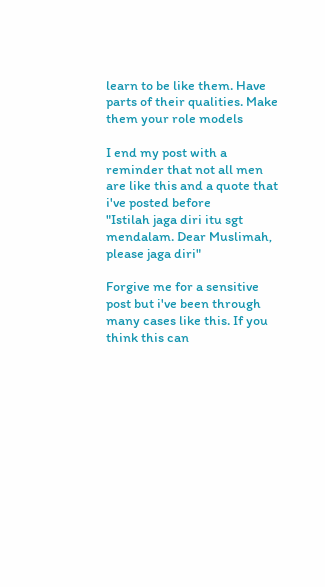learn to be like them. Have parts of their qualities. Make them your role models

I end my post with a reminder that not all men are like this and a quote that i've posted before
"Istilah jaga diri itu sgt mendalam. Dear Muslimah, please jaga diri"

Forgive me for a sensitive post but i've been through many cases like this. If you think this can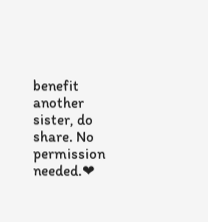benefit another sister, do share. No permission needed.❤